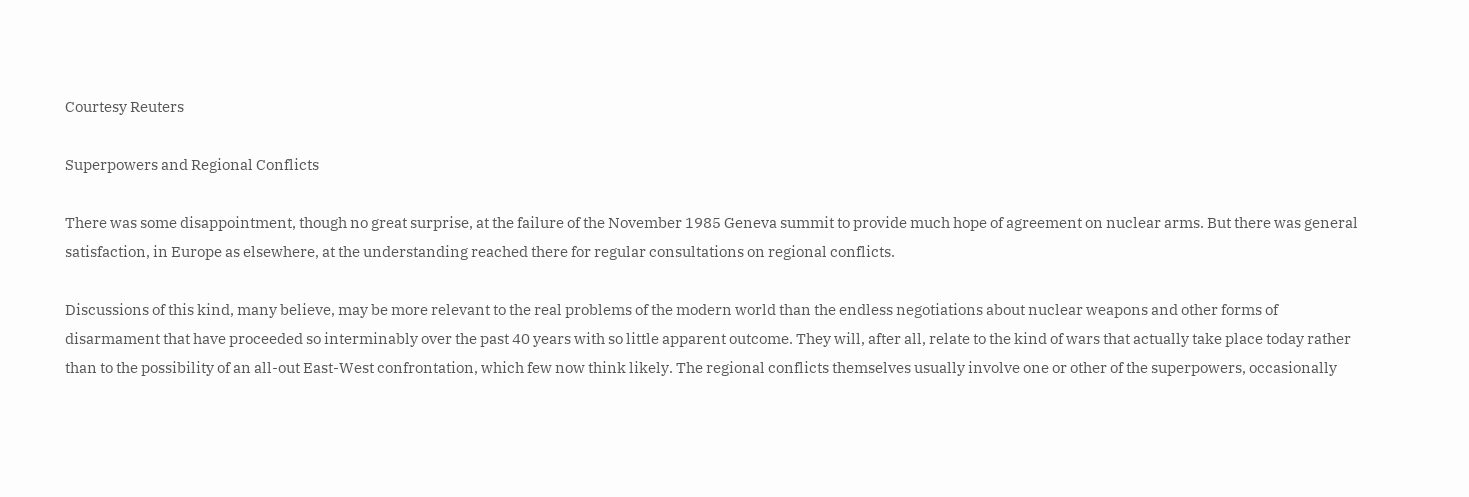Courtesy Reuters

Superpowers and Regional Conflicts

There was some disappointment, though no great surprise, at the failure of the November 1985 Geneva summit to provide much hope of agreement on nuclear arms. But there was general satisfaction, in Europe as elsewhere, at the understanding reached there for regular consultations on regional conflicts.

Discussions of this kind, many believe, may be more relevant to the real problems of the modern world than the endless negotiations about nuclear weapons and other forms of disarmament that have proceeded so interminably over the past 40 years with so little apparent outcome. They will, after all, relate to the kind of wars that actually take place today rather than to the possibility of an all-out East-West confrontation, which few now think likely. The regional conflicts themselves usually involve one or other of the superpowers, occasionally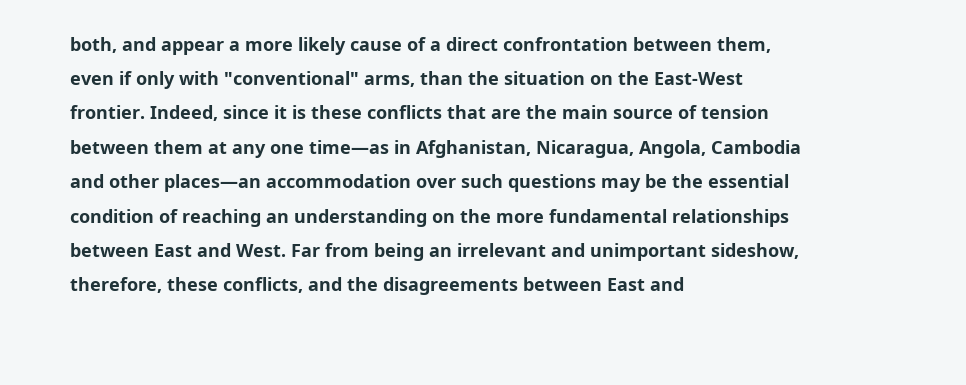both, and appear a more likely cause of a direct confrontation between them, even if only with "conventional" arms, than the situation on the East-West frontier. Indeed, since it is these conflicts that are the main source of tension between them at any one time—as in Afghanistan, Nicaragua, Angola, Cambodia and other places—an accommodation over such questions may be the essential condition of reaching an understanding on the more fundamental relationships between East and West. Far from being an irrelevant and unimportant sideshow, therefore, these conflicts, and the disagreements between East and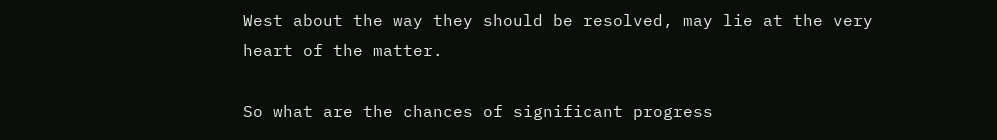West about the way they should be resolved, may lie at the very heart of the matter.

So what are the chances of significant progress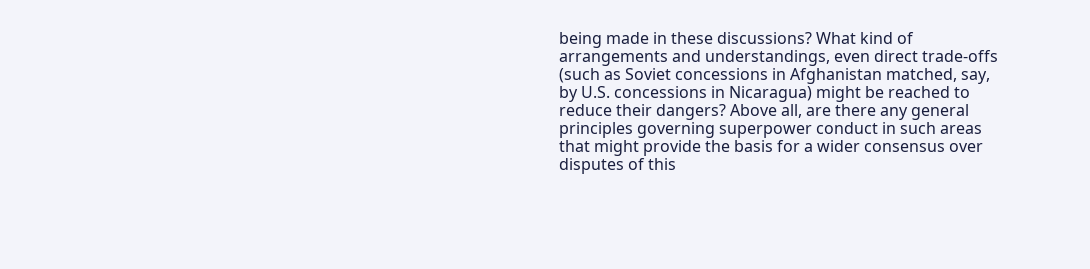being made in these discussions? What kind of arrangements and understandings, even direct trade-offs (such as Soviet concessions in Afghanistan matched, say, by U.S. concessions in Nicaragua) might be reached to reduce their dangers? Above all, are there any general principles governing superpower conduct in such areas that might provide the basis for a wider consensus over disputes of this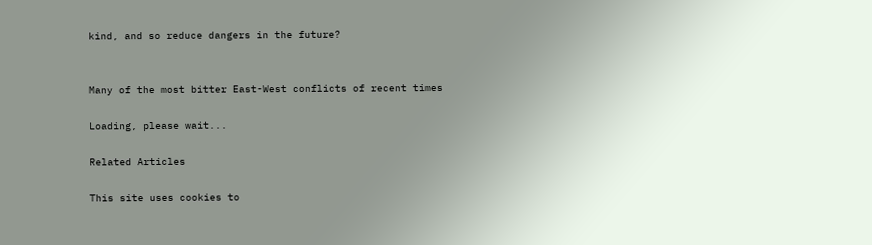kind, and so reduce dangers in the future?


Many of the most bitter East-West conflicts of recent times

Loading, please wait...

Related Articles

This site uses cookies to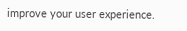improve your user experience.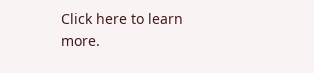Click here to learn more.